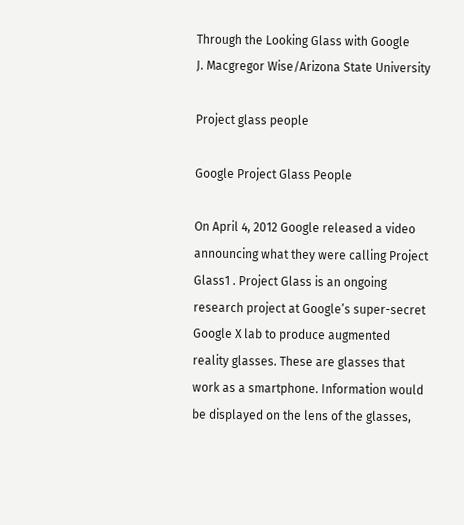Through the Looking Glass with Google
J. Macgregor Wise/Arizona State University

Project glass people

Google Project Glass People

On April 4, 2012 Google released a video announcing what they were calling Project Glass1 . Project Glass is an ongoing research project at Google’s super-secret Google X lab to produce augmented reality glasses. These are glasses that work as a smartphone. Information would be displayed on the lens of the glasses,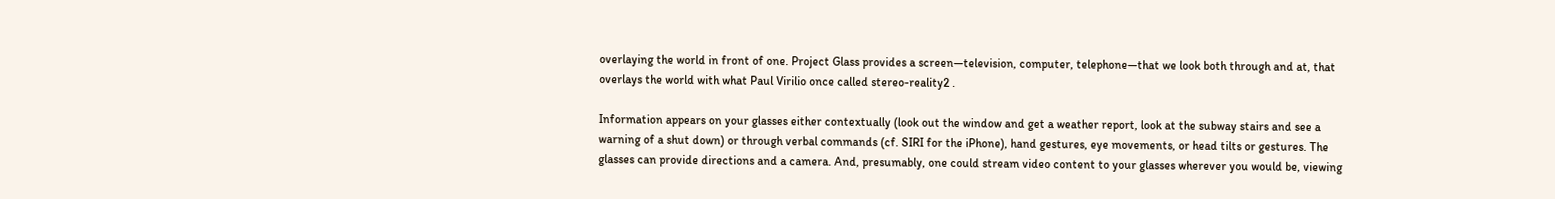overlaying the world in front of one. Project Glass provides a screen—television, computer, telephone—that we look both through and at, that overlays the world with what Paul Virilio once called stereo-reality2 .

Information appears on your glasses either contextually (look out the window and get a weather report, look at the subway stairs and see a warning of a shut down) or through verbal commands (cf. SIRI for the iPhone), hand gestures, eye movements, or head tilts or gestures. The glasses can provide directions and a camera. And, presumably, one could stream video content to your glasses wherever you would be, viewing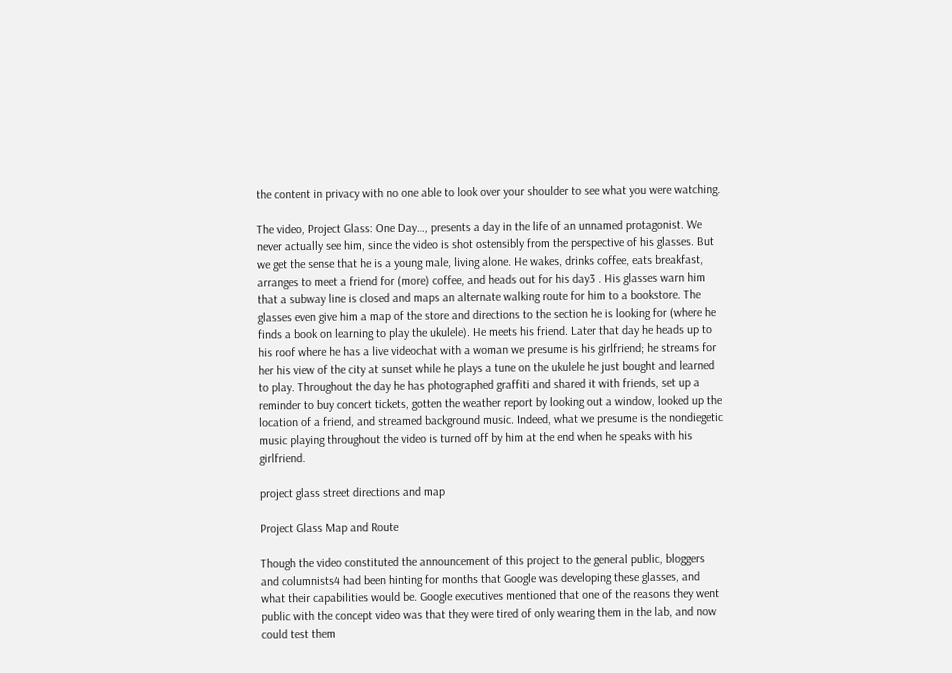the content in privacy with no one able to look over your shoulder to see what you were watching.

The video, Project Glass: One Day…, presents a day in the life of an unnamed protagonist. We never actually see him, since the video is shot ostensibly from the perspective of his glasses. But we get the sense that he is a young male, living alone. He wakes, drinks coffee, eats breakfast, arranges to meet a friend for (more) coffee, and heads out for his day3 . His glasses warn him that a subway line is closed and maps an alternate walking route for him to a bookstore. The glasses even give him a map of the store and directions to the section he is looking for (where he finds a book on learning to play the ukulele). He meets his friend. Later that day he heads up to his roof where he has a live videochat with a woman we presume is his girlfriend; he streams for her his view of the city at sunset while he plays a tune on the ukulele he just bought and learned to play. Throughout the day he has photographed graffiti and shared it with friends, set up a reminder to buy concert tickets, gotten the weather report by looking out a window, looked up the location of a friend, and streamed background music. Indeed, what we presume is the nondiegetic music playing throughout the video is turned off by him at the end when he speaks with his girlfriend.

project glass street directions and map

Project Glass Map and Route

Though the video constituted the announcement of this project to the general public, bloggers and columnists4 had been hinting for months that Google was developing these glasses, and what their capabilities would be. Google executives mentioned that one of the reasons they went public with the concept video was that they were tired of only wearing them in the lab, and now could test them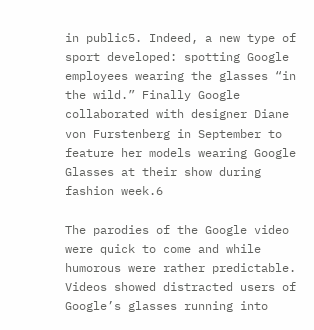in public5. Indeed, a new type of sport developed: spotting Google employees wearing the glasses “in the wild.” Finally Google collaborated with designer Diane von Furstenberg in September to feature her models wearing Google Glasses at their show during fashion week.6

The parodies of the Google video were quick to come and while humorous were rather predictable. Videos showed distracted users of Google’s glasses running into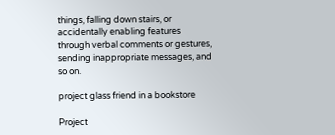things, falling down stairs, or accidentally enabling features through verbal comments or gestures, sending inappropriate messages, and so on.

project glass friend in a bookstore

Project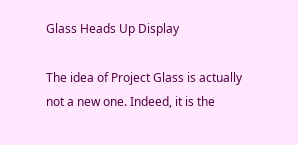Glass Heads Up Display

The idea of Project Glass is actually not a new one. Indeed, it is the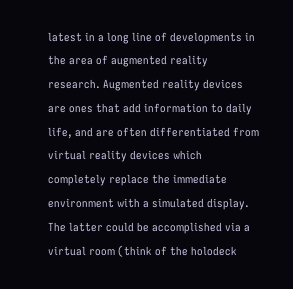latest in a long line of developments in the area of augmented reality research. Augmented reality devices are ones that add information to daily life, and are often differentiated from virtual reality devices which completely replace the immediate environment with a simulated display. The latter could be accomplished via a virtual room (think of the holodeck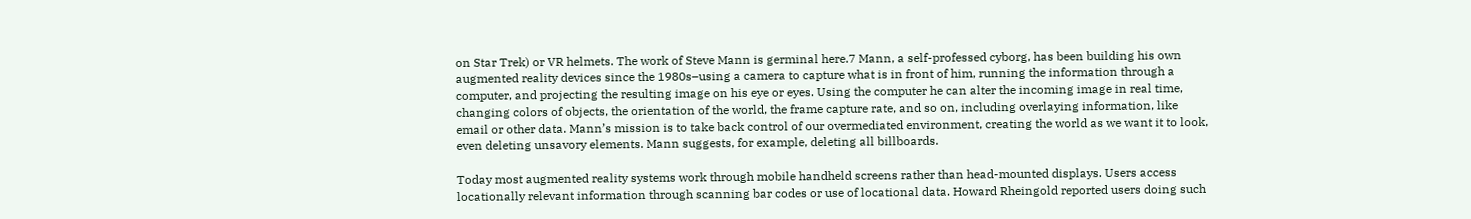on Star Trek) or VR helmets. The work of Steve Mann is germinal here.7 Mann, a self-professed cyborg, has been building his own augmented reality devices since the 1980s–using a camera to capture what is in front of him, running the information through a computer, and projecting the resulting image on his eye or eyes. Using the computer he can alter the incoming image in real time, changing colors of objects, the orientation of the world, the frame capture rate, and so on, including overlaying information, like email or other data. Mann’s mission is to take back control of our overmediated environment, creating the world as we want it to look, even deleting unsavory elements. Mann suggests, for example, deleting all billboards.

Today most augmented reality systems work through mobile handheld screens rather than head-mounted displays. Users access locationally relevant information through scanning bar codes or use of locational data. Howard Rheingold reported users doing such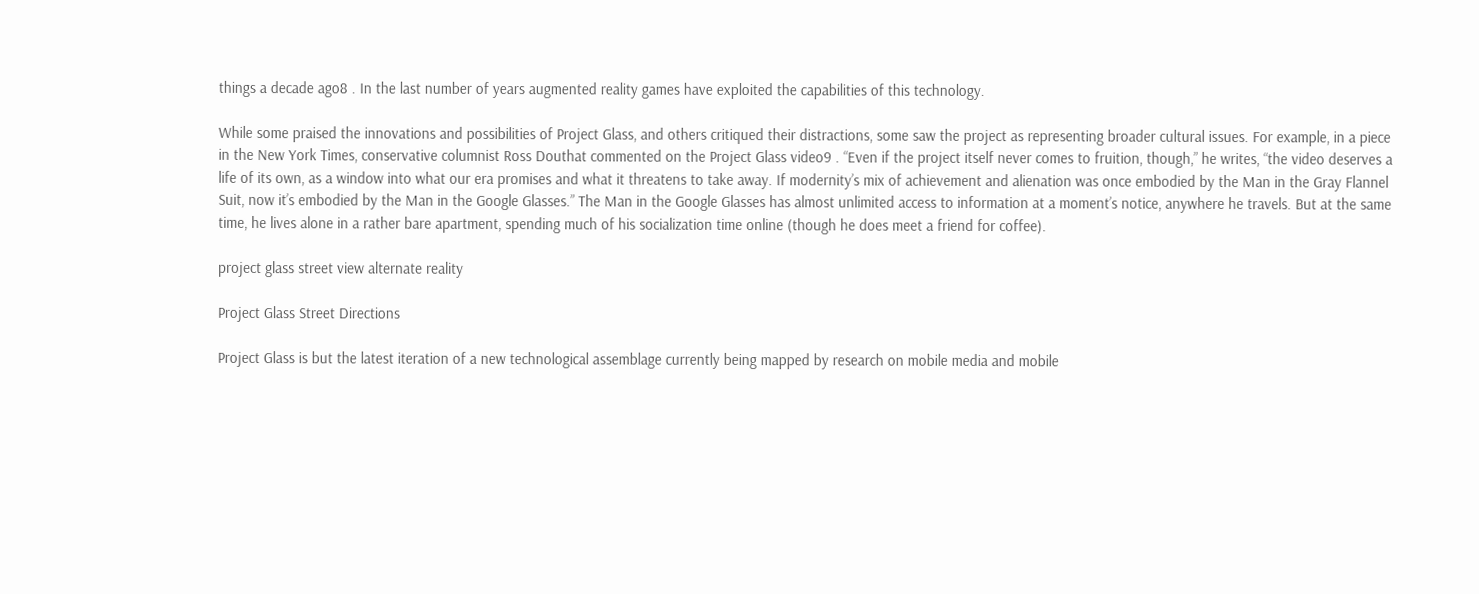things a decade ago8 . In the last number of years augmented reality games have exploited the capabilities of this technology.

While some praised the innovations and possibilities of Project Glass, and others critiqued their distractions, some saw the project as representing broader cultural issues. For example, in a piece in the New York Times, conservative columnist Ross Douthat commented on the Project Glass video9 . “Even if the project itself never comes to fruition, though,” he writes, “the video deserves a life of its own, as a window into what our era promises and what it threatens to take away. If modernity’s mix of achievement and alienation was once embodied by the Man in the Gray Flannel Suit, now it’s embodied by the Man in the Google Glasses.” The Man in the Google Glasses has almost unlimited access to information at a moment’s notice, anywhere he travels. But at the same time, he lives alone in a rather bare apartment, spending much of his socialization time online (though he does meet a friend for coffee).

project glass street view alternate reality

Project Glass Street Directions

Project Glass is but the latest iteration of a new technological assemblage currently being mapped by research on mobile media and mobile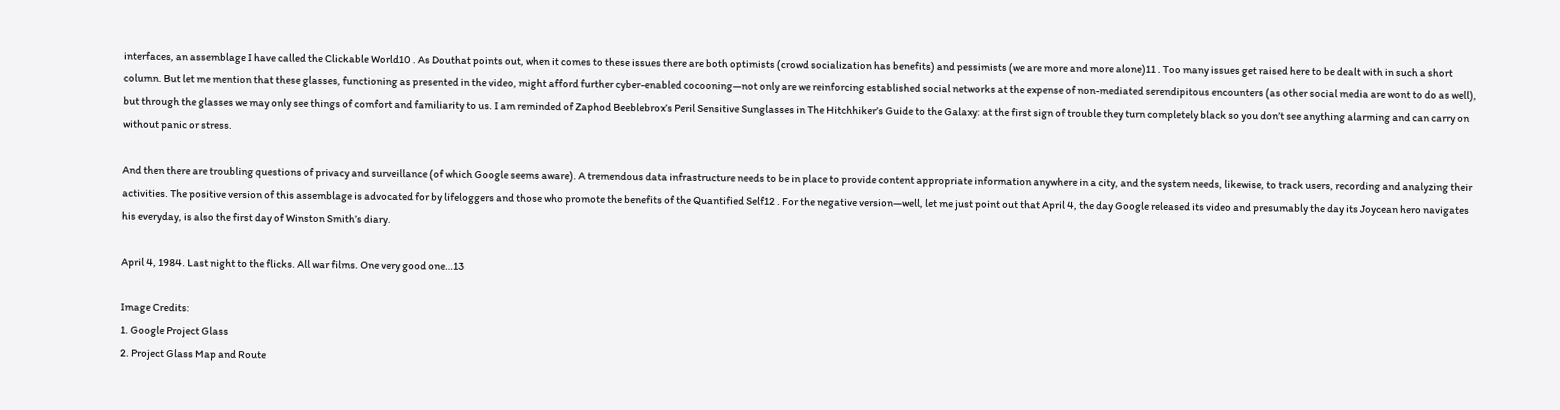interfaces, an assemblage I have called the Clickable World10 . As Douthat points out, when it comes to these issues there are both optimists (crowd socialization has benefits) and pessimists (we are more and more alone)11 . Too many issues get raised here to be dealt with in such a short column. But let me mention that these glasses, functioning as presented in the video, might afford further cyber-enabled cocooning—not only are we reinforcing established social networks at the expense of non-mediated serendipitous encounters (as other social media are wont to do as well), but through the glasses we may only see things of comfort and familiarity to us. I am reminded of Zaphod Beeblebrox’s Peril Sensitive Sunglasses in The Hitchhiker’s Guide to the Galaxy: at the first sign of trouble they turn completely black so you don’t see anything alarming and can carry on without panic or stress.

And then there are troubling questions of privacy and surveillance (of which Google seems aware). A tremendous data infrastructure needs to be in place to provide content appropriate information anywhere in a city, and the system needs, likewise, to track users, recording and analyzing their activities. The positive version of this assemblage is advocated for by lifeloggers and those who promote the benefits of the Quantified Self12 . For the negative version—well, let me just point out that April 4, the day Google released its video and presumably the day its Joycean hero navigates his everyday, is also the first day of Winston Smith’s diary.

April 4, 1984. Last night to the flicks. All war films. One very good one…13

Image Credits:
1. Google Project Glass
2. Project Glass Map and Route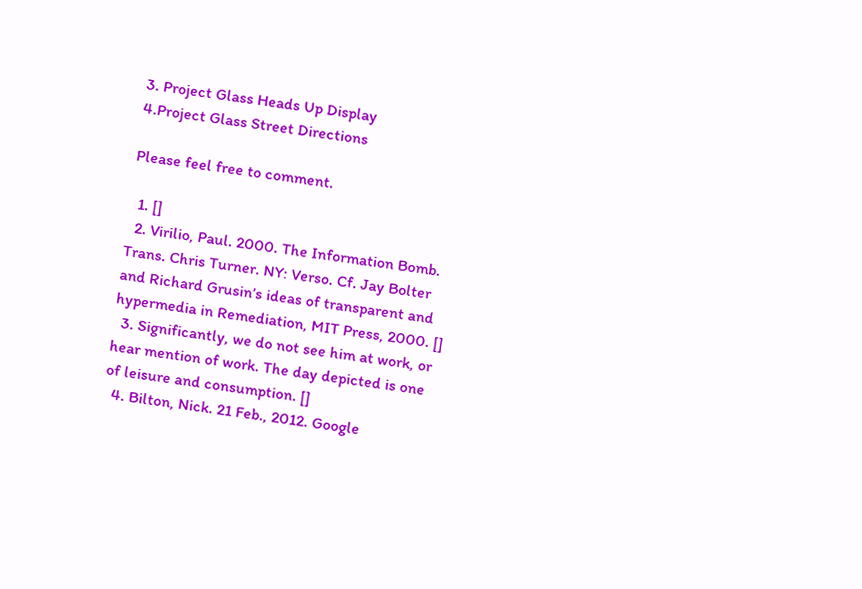3. Project Glass Heads Up Display
4.Project Glass Street Directions

Please feel free to comment.

  1. []
  2. Virilio, Paul. 2000. The Information Bomb. Trans. Chris Turner. NY: Verso. Cf. Jay Bolter and Richard Grusin’s ideas of transparent and hypermedia in Remediation, MIT Press, 2000. []
  3. Significantly, we do not see him at work, or hear mention of work. The day depicted is one of leisure and consumption. []
  4. Bilton, Nick. 21 Feb., 2012. Google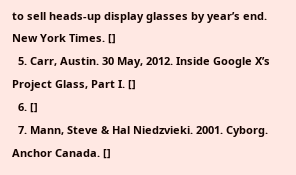to sell heads-up display glasses by year’s end. New York Times. []
  5. Carr, Austin. 30 May, 2012. Inside Google X’s Project Glass, Part I. []
  6. []
  7. Mann, Steve & Hal Niedzvieki. 2001. Cyborg. Anchor Canada. []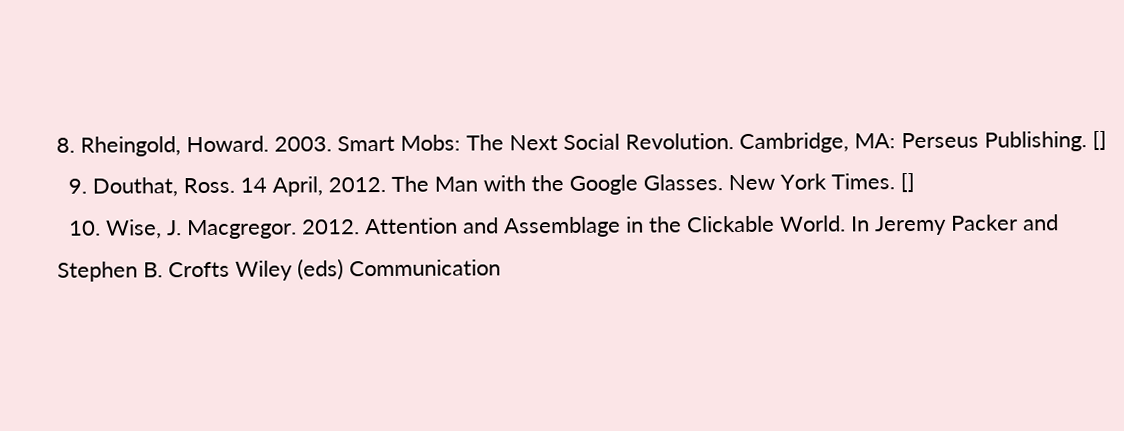8. Rheingold, Howard. 2003. Smart Mobs: The Next Social Revolution. Cambridge, MA: Perseus Publishing. []
  9. Douthat, Ross. 14 April, 2012. The Man with the Google Glasses. New York Times. []
  10. Wise, J. Macgregor. 2012. Attention and Assemblage in the Clickable World. In Jeremy Packer and Stephen B. Crofts Wiley (eds) Communication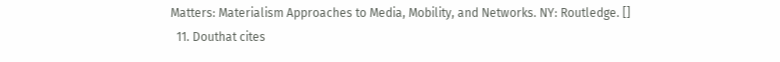Matters: Materialism Approaches to Media, Mobility, and Networks. NY: Routledge. []
  11. Douthat cites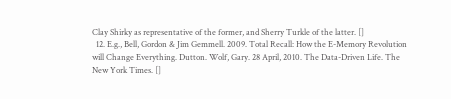Clay Shirky as representative of the former, and Sherry Turkle of the latter. []
  12. E.g., Bell, Gordon & Jim Gemmell. 2009. Total Recall: How the E-Memory Revolution will Change Everything. Dutton. Wolf, Gary. 28 April, 2010. The Data-Driven Life. The New York Times. []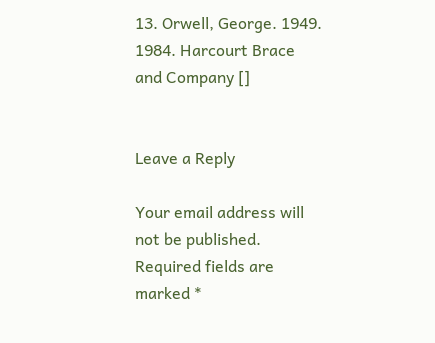13. Orwell, George. 1949. 1984. Harcourt Brace and Company []


Leave a Reply

Your email address will not be published. Required fields are marked *